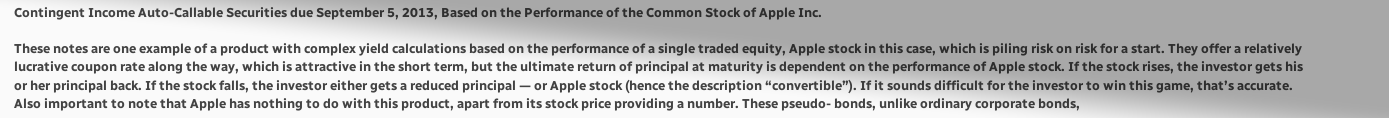Contingent Income Auto-Callable Securities due September 5, 2013, Based on the Performance of the Common Stock of Apple Inc.

These notes are one example of a product with complex yield calculations based on the performance of a single traded equity, Apple stock in this case, which is piling risk on risk for a start. They offer a relatively lucrative coupon rate along the way, which is attractive in the short term, but the ultimate return of principal at maturity is dependent on the performance of Apple stock. If the stock rises, the investor gets his or her principal back. If the stock falls, the investor either gets a reduced principal — or Apple stock (hence the description “convertible”). If it sounds difficult for the investor to win this game, that’s accurate. Also important to note that Apple has nothing to do with this product, apart from its stock price providing a number. These pseudo- bonds, unlike ordinary corporate bonds,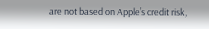are not based on Apple’s credit risk,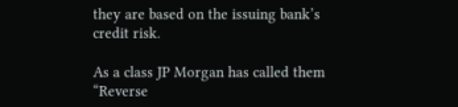they are based on the issuing bank’s credit risk.

As a class JP Morgan has called them “Reverse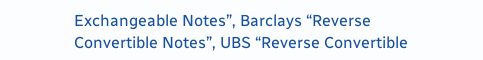Exchangeable Notes”, Barclays “Reverse Convertible Notes”, UBS “Reverse Convertible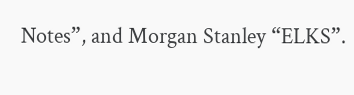Notes”, and Morgan Stanley “ELKS”.